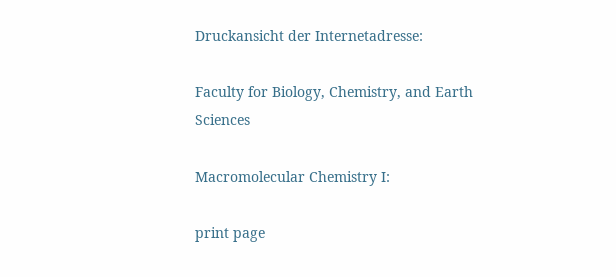Druckansicht der Internetadresse:

Faculty for Biology, Chemistry, and Earth Sciences

Macromolecular Chemistry I:

print page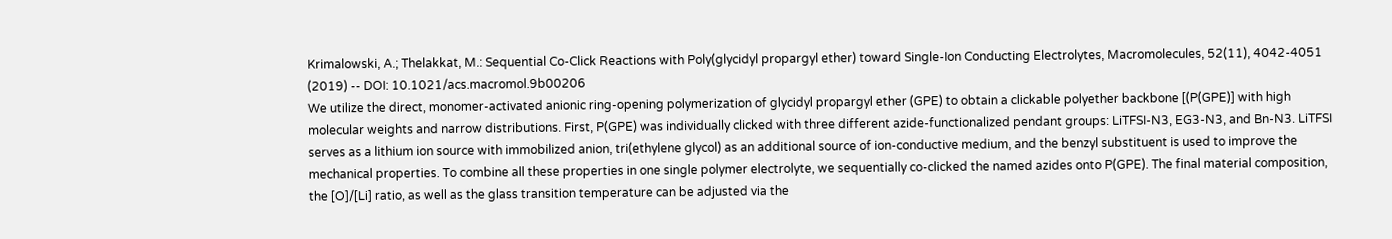Krimalowski, A.; Thelakkat, M.: Sequential Co-Click Reactions with Poly(glycidyl propargyl ether) toward Single-Ion Conducting Electrolytes, Macromolecules, 52(11), 4042-4051 (2019) -- DOI: 10.1021/acs.macromol.9b00206
We utilize the direct, monomer-activated anionic ring-opening polymerization of glycidyl propargyl ether (GPE) to obtain a clickable polyether backbone [(P(GPE)] with high molecular weights and narrow distributions. First, P(GPE) was individually clicked with three different azide-functionalized pendant groups: LiTFSI-N3, EG3-N3, and Bn-N3. LiTFSI serves as a lithium ion source with immobilized anion, tri(ethylene glycol) as an additional source of ion-conductive medium, and the benzyl substituent is used to improve the mechanical properties. To combine all these properties in one single polymer electrolyte, we sequentially co-clicked the named azides onto P(GPE). The final material composition, the [O]/[Li] ratio, as well as the glass transition temperature can be adjusted via the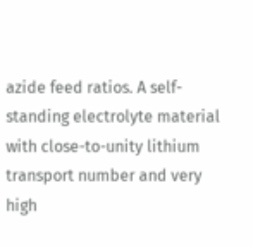azide feed ratios. A self-standing electrolyte material with close-to-unity lithium transport number and very high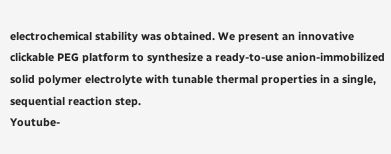electrochemical stability was obtained. We present an innovative clickable PEG platform to synthesize a ready-to-use anion-immobilized solid polymer electrolyte with tunable thermal properties in a single, sequential reaction step.
Youtube-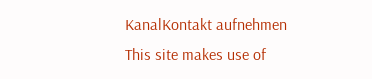KanalKontakt aufnehmen
This site makes use of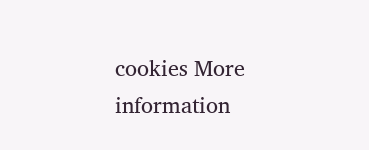cookies More information